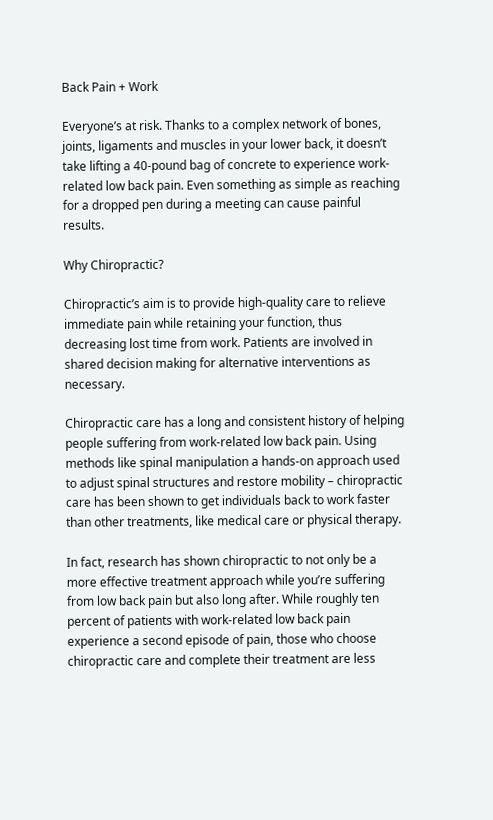Back Pain + Work

Everyone’s at risk. Thanks to a complex network of bones, joints, ligaments and muscles in your lower back, it doesn’t take lifting a 40-pound bag of concrete to experience work-related low back pain. Even something as simple as reaching for a dropped pen during a meeting can cause painful results.

Why Chiropractic?

Chiropractic’s aim is to provide high-quality care to relieve immediate pain while retaining your function, thus decreasing lost time from work. Patients are involved in shared decision making for alternative interventions as necessary.

Chiropractic care has a long and consistent history of helping people suffering from work-related low back pain. Using methods like spinal manipulation a hands-on approach used to adjust spinal structures and restore mobility – chiropractic care has been shown to get individuals back to work faster than other treatments, like medical care or physical therapy.

In fact, research has shown chiropractic to not only be a more effective treatment approach while you’re suffering from low back pain but also long after. While roughly ten percent of patients with work-related low back pain experience a second episode of pain, those who choose chiropractic care and complete their treatment are less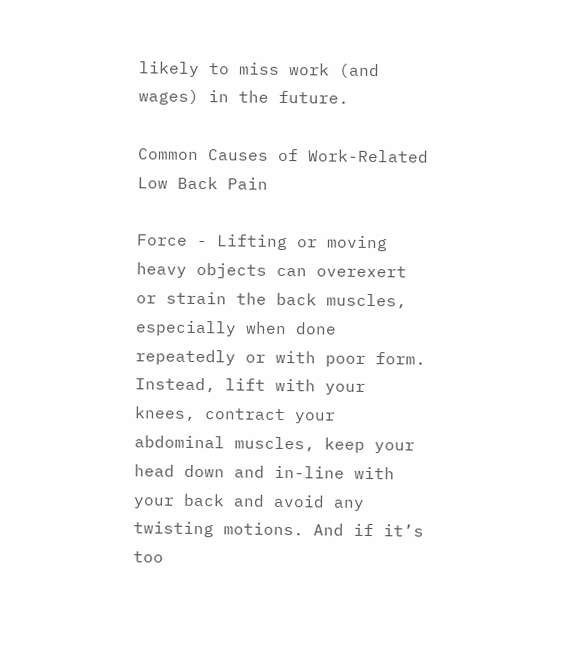likely to miss work (and wages) in the future.

Common Causes of Work-Related Low Back Pain

Force - Lifting or moving heavy objects can overexert or strain the back muscles, especially when done repeatedly or with poor form. Instead, lift with your knees, contract your abdominal muscles, keep your head down and in-line with your back and avoid any twisting motions. And if it’s too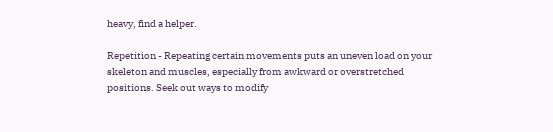heavy, find a helper.

Repetition - Repeating certain movements puts an uneven load on your skeleton and muscles, especially from awkward or overstretched positions. Seek out ways to modify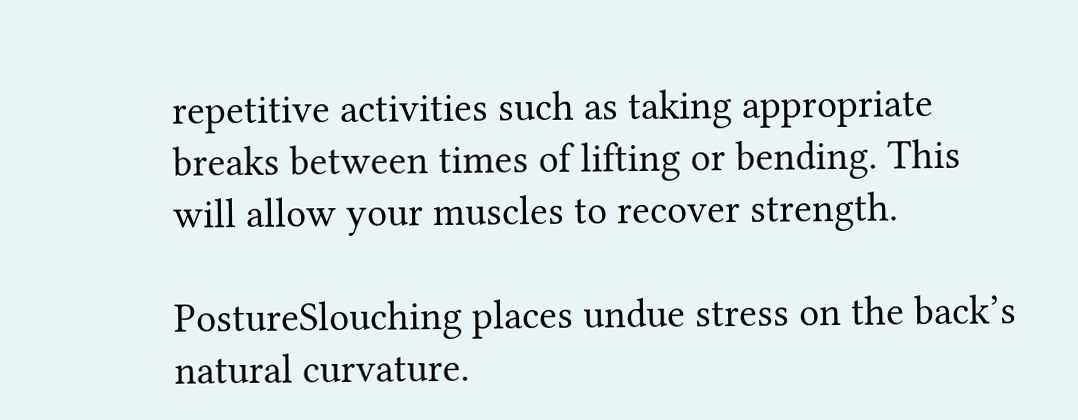repetitive activities such as taking appropriate breaks between times of lifting or bending. This will allow your muscles to recover strength.

PostureSlouching places undue stress on the back’s natural curvature.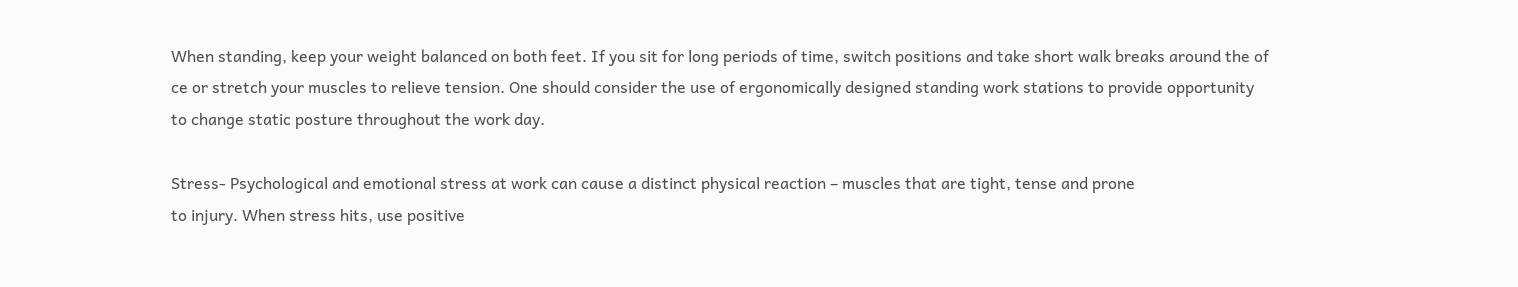When standing, keep your weight balanced on both feet. If you sit for long periods of time, switch positions and take short walk breaks around the of ce or stretch your muscles to relieve tension. One should consider the use of ergonomically designed standing work stations to provide opportunity to change static posture throughout the work day.

Stress- Psychological and emotional stress at work can cause a distinct physical reaction – muscles that are tight, tense and prone
to injury. When stress hits, use positive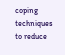coping techniques to reduce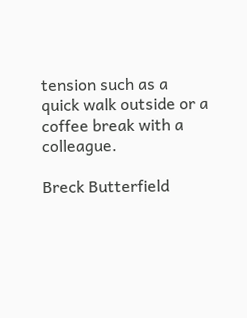tension such as a quick walk outside or a coffee break with a colleague.

Breck Butterfield